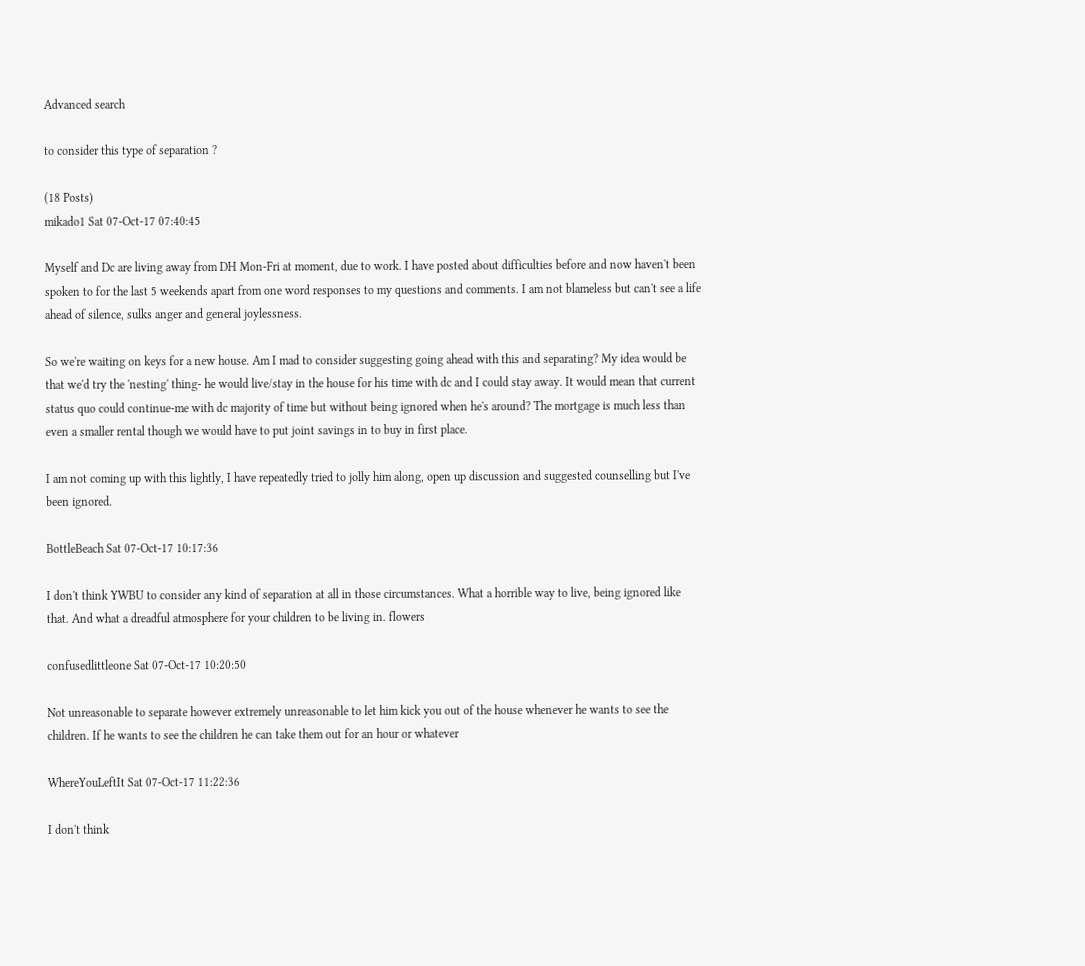Advanced search

to consider this type of separation ?

(18 Posts)
mikado1 Sat 07-Oct-17 07:40:45

Myself and Dc are living away from DH Mon-Fri at moment, due to work. I have posted about difficulties before and now haven't been spoken to for the last 5 weekends apart from one word responses to my questions and comments. I am not blameless but can't see a life ahead of silence, sulks anger and general joylessness.

So we're waiting on keys for a new house. Am I mad to consider suggesting going ahead with this and separating? My idea would be that we'd try the 'nesting' thing- he would live/stay in the house for his time with dc and I could stay away. It would mean that current status quo could continue-me with dc majority of time but without being ignored when he's around? The mortgage is much less than even a smaller rental though we would have to put joint savings in to buy in first place.

I am not coming up with this lightly, I have repeatedly tried to jolly him along, open up discussion and suggested counselling but I've been ignored.

BottleBeach Sat 07-Oct-17 10:17:36

I don't think YWBU to consider any kind of separation at all in those circumstances. What a horrible way to live, being ignored like that. And what a dreadful atmosphere for your children to be living in. flowers

confusedlittleone Sat 07-Oct-17 10:20:50

Not unreasonable to separate however extremely unreasonable to let him kick you out of the house whenever he wants to see the children. If he wants to see the children he can take them out for an hour or whatever

WhereYouLeftIt Sat 07-Oct-17 11:22:36

I don't think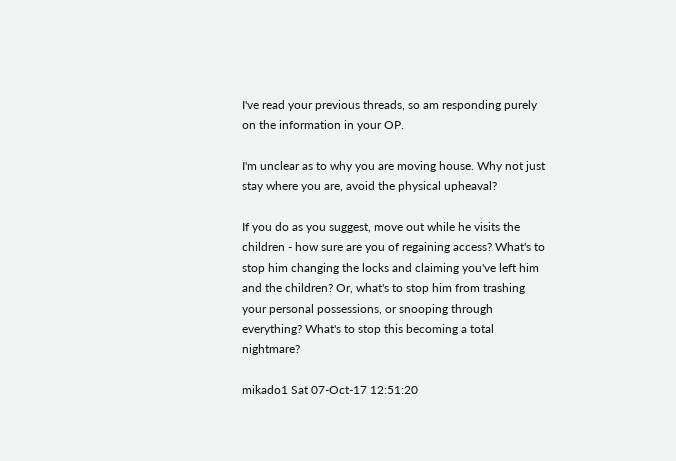I've read your previous threads, so am responding purely on the information in your OP.

I'm unclear as to why you are moving house. Why not just stay where you are, avoid the physical upheaval?

If you do as you suggest, move out while he visits the children - how sure are you of regaining access? What's to stop him changing the locks and claiming you've left him and the children? Or, what's to stop him from trashing your personal possessions, or snooping through everything? What's to stop this becoming a total nightmare?

mikado1 Sat 07-Oct-17 12:51:20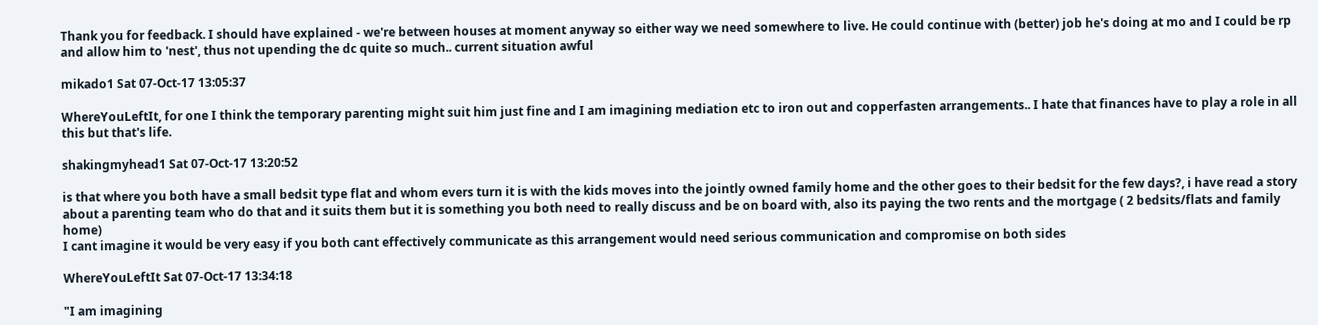Thank you for feedback. I should have explained - we're between houses at moment anyway so either way we need somewhere to live. He could continue with (better) job he's doing at mo and I could be rp and allow him to 'nest', thus not upending the dc quite so much.. current situation awful

mikado1 Sat 07-Oct-17 13:05:37

WhereYouLeftIt, for one I think the temporary parenting might suit him just fine and I am imagining mediation etc to iron out and copperfasten arrangements.. I hate that finances have to play a role in all this but that's life.

shakingmyhead1 Sat 07-Oct-17 13:20:52

is that where you both have a small bedsit type flat and whom evers turn it is with the kids moves into the jointly owned family home and the other goes to their bedsit for the few days?, i have read a story about a parenting team who do that and it suits them but it is something you both need to really discuss and be on board with, also its paying the two rents and the mortgage ( 2 bedsits/flats and family home)
I cant imagine it would be very easy if you both cant effectively communicate as this arrangement would need serious communication and compromise on both sides

WhereYouLeftIt Sat 07-Oct-17 13:34:18

"I am imagining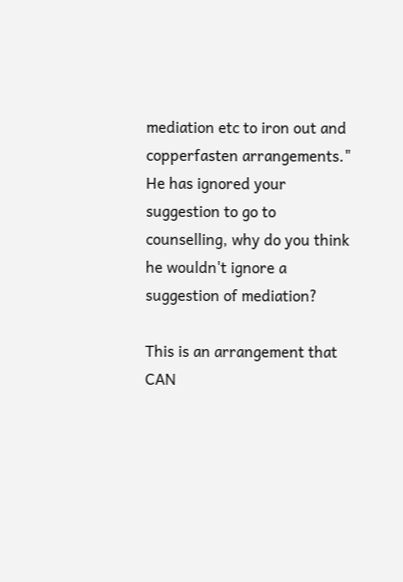mediation etc to iron out and copperfasten arrangements."
He has ignored your suggestion to go to counselling, why do you think he wouldn't ignore a suggestion of mediation?

This is an arrangement that CAN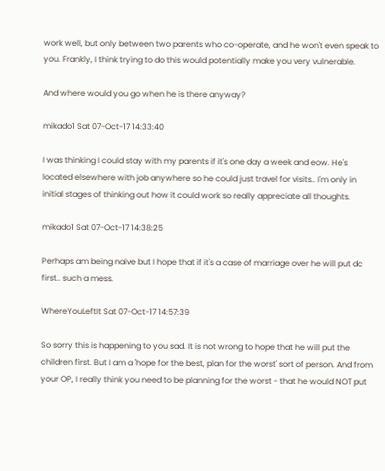work well, but only between two parents who co-operate, and he won't even speak to you. Frankly, I think trying to do this would potentially make you very vulnerable.

And where would you go when he is there anyway?

mikado1 Sat 07-Oct-17 14:33:40

I was thinking I could stay with my parents if it's one day a week and eow. He's located elsewhere with job anywhere so he could just travel for visits.. I'm only in initial stages of thinking out how it could work so really appreciate all thoughts.

mikado1 Sat 07-Oct-17 14:38:25

Perhaps am being naive but I hope that if it's a case of marriage over he will put dc first.. such a mess.

WhereYouLeftIt Sat 07-Oct-17 14:57:39

So sorry this is happening to you sad. It is not wrong to hope that he will put the children first. But I am a 'hope for the best, plan for the worst' sort of person. And from your OP, I really think you need to be planning for the worst - that he would NOT put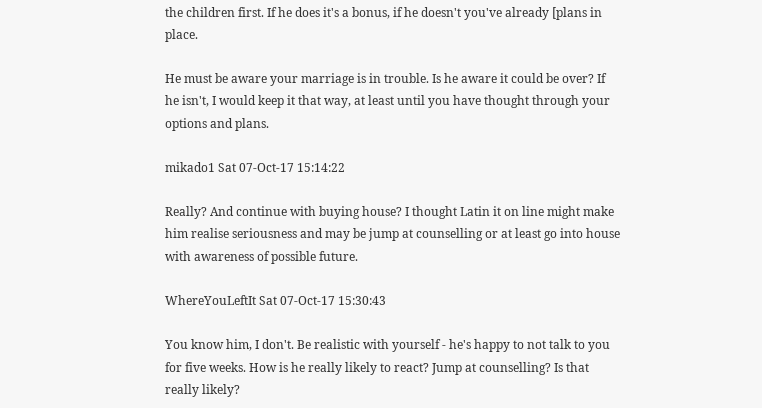the children first. If he does it's a bonus, if he doesn't you've already [plans in place.

He must be aware your marriage is in trouble. Is he aware it could be over? If he isn't, I would keep it that way, at least until you have thought through your options and plans.

mikado1 Sat 07-Oct-17 15:14:22

Really? And continue with buying house? I thought Latin it on line might make him realise seriousness and may be jump at counselling or at least go into house with awareness of possible future.

WhereYouLeftIt Sat 07-Oct-17 15:30:43

You know him, I don't. Be realistic with yourself - he's happy to not talk to you for five weeks. How is he really likely to react? Jump at counselling? Is that really likely?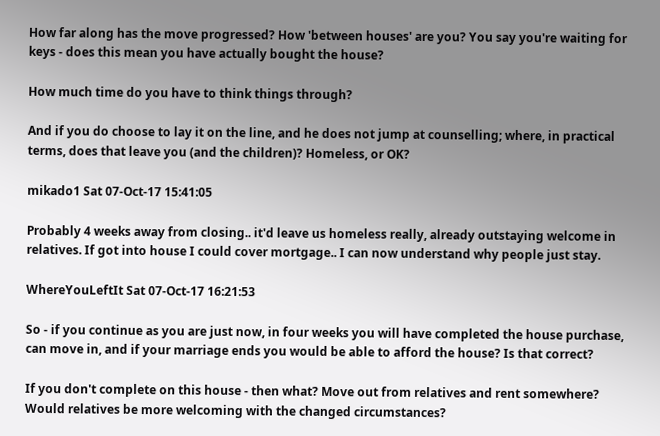How far along has the move progressed? How 'between houses' are you? You say you're waiting for keys - does this mean you have actually bought the house?

How much time do you have to think things through?

And if you do choose to lay it on the line, and he does not jump at counselling; where, in practical terms, does that leave you (and the children)? Homeless, or OK?

mikado1 Sat 07-Oct-17 15:41:05

Probably 4 weeks away from closing.. it'd leave us homeless really, already outstaying welcome in relatives. If got into house I could cover mortgage.. I can now understand why people just stay.

WhereYouLeftIt Sat 07-Oct-17 16:21:53

So - if you continue as you are just now, in four weeks you will have completed the house purchase, can move in, and if your marriage ends you would be able to afford the house? Is that correct?

If you don't complete on this house - then what? Move out from relatives and rent somewhere? Would relatives be more welcoming with the changed circumstances?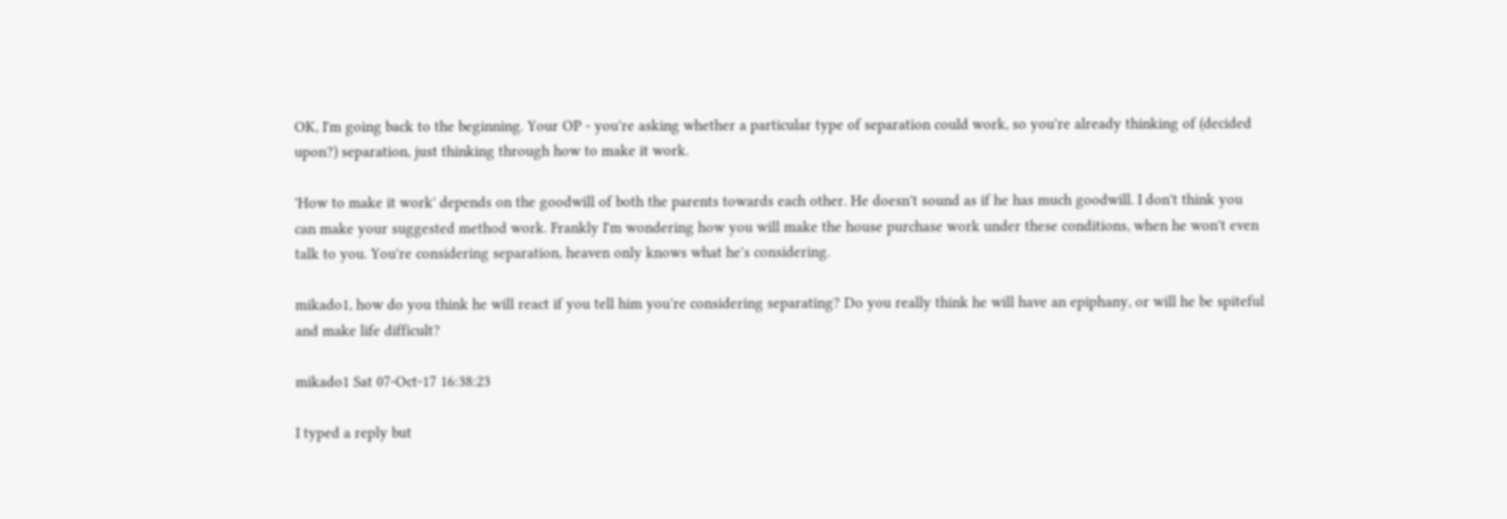OK, I'm going back to the beginning. Your OP - you're asking whether a particular type of separation could work, so you're already thinking of (decided upon?) separation, just thinking through how to make it work.

'How to make it work' depends on the goodwill of both the parents towards each other. He doesn't sound as if he has much goodwill. I don't think you can make your suggested method work. Frankly I'm wondering how you will make the house purchase work under these conditions, when he won't even talk to you. You're considering separation, heaven only knows what he's considering.

mikado1, how do you think he will react if you tell him you're considering separating? Do you really think he will have an epiphany, or will he be spiteful and make life difficult?

mikado1 Sat 07-Oct-17 16:38:23

I typed a reply but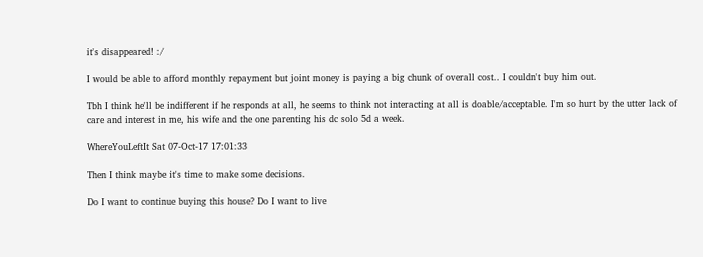it's disappeared! :/

I would be able to afford monthly repayment but joint money is paying a big chunk of overall cost.. I couldn't buy him out.

Tbh I think he'll be indifferent if he responds at all, he seems to think not interacting at all is doable/acceptable. I'm so hurt by the utter lack of care and interest in me, his wife and the one parenting his dc solo 5d a week.

WhereYouLeftIt Sat 07-Oct-17 17:01:33

Then I think maybe it's time to make some decisions.

Do I want to continue buying this house? Do I want to live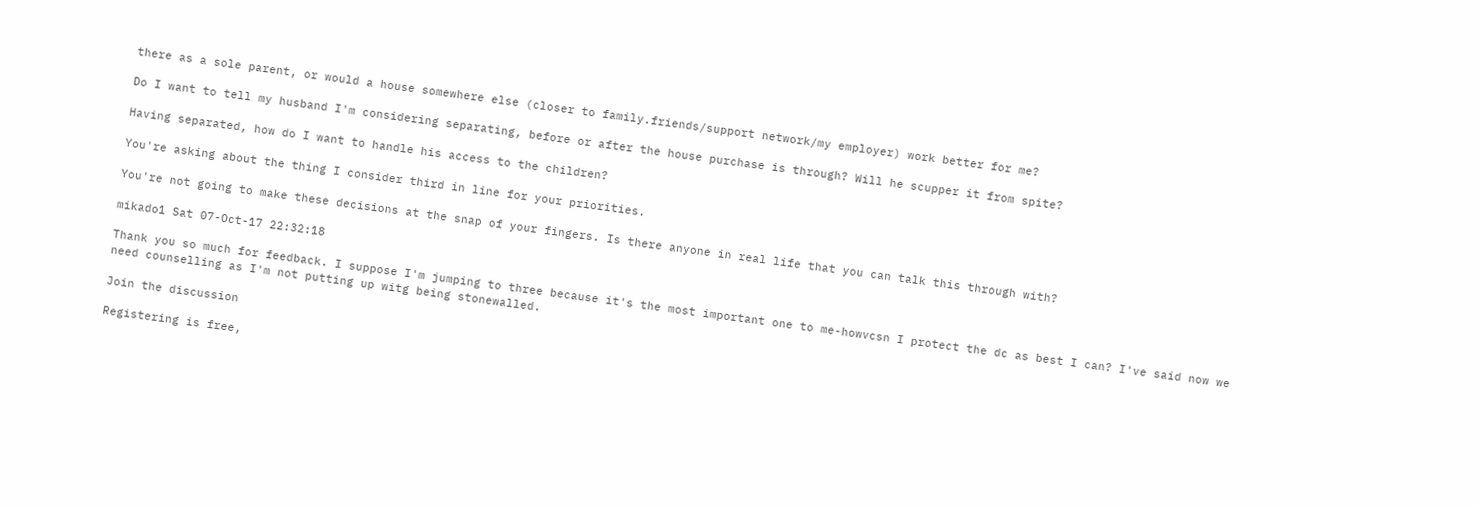there as a sole parent, or would a house somewhere else (closer to family.friends/support network/my employer) work better for me?

Do I want to tell my husband I'm considering separating, before or after the house purchase is through? Will he scupper it from spite?

Having separated, how do I want to handle his access to the children?

You're asking about the thing I consider third in line for your priorities.

You're not going to make these decisions at the snap of your fingers. Is there anyone in real life that you can talk this through with?

mikado1 Sat 07-Oct-17 22:32:18

Thank you so much for feedback. I suppose I'm jumping to three because it's the most important one to me-howvcsn I protect the dc as best I can? I've said now we need counselling as I'm not putting up witg being stonewalled.

Join the discussion

Registering is free,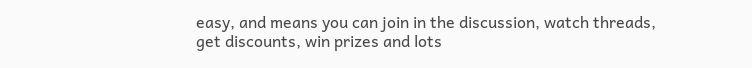easy, and means you can join in the discussion, watch threads, get discounts, win prizes and lots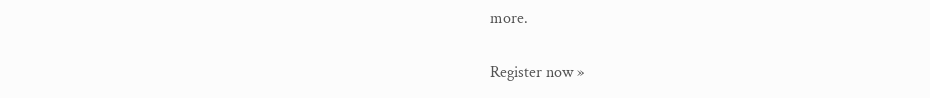more.

Register now »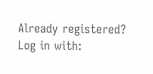Already registered? Log in with: